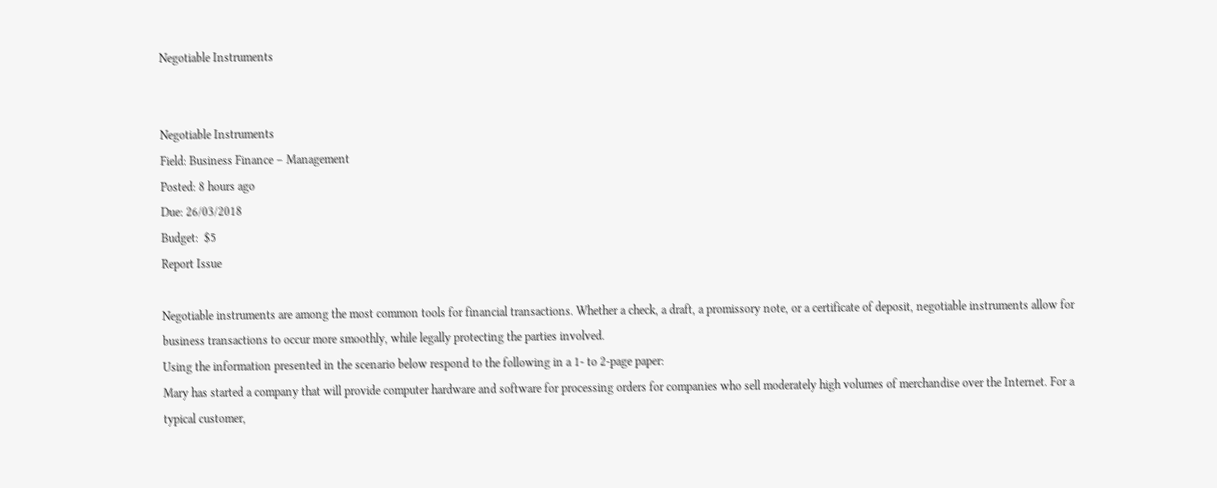Negotiable Instruments


Negotiable Instruments
Field: Business Finance – Management
Posted: 8 hours ago
Due: 26/03/2018
Budget:  $5
Report Issue

Negotiable instruments are among the most common tools for financial transactions. Whether a check, a draft, a promissory note, or a certificate of deposit, negotiable instruments allow for business transactions to occur more smoothly, while legally protecting the parties involved.
Using the information presented in the scenario below respond to the following in a 1- to 2-page paper:
Mary has started a company that will provide computer hardware and software for processing orders for companies who sell moderately high volumes of merchandise over the Internet. For a typical customer,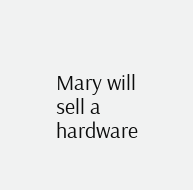Mary will sell a hardware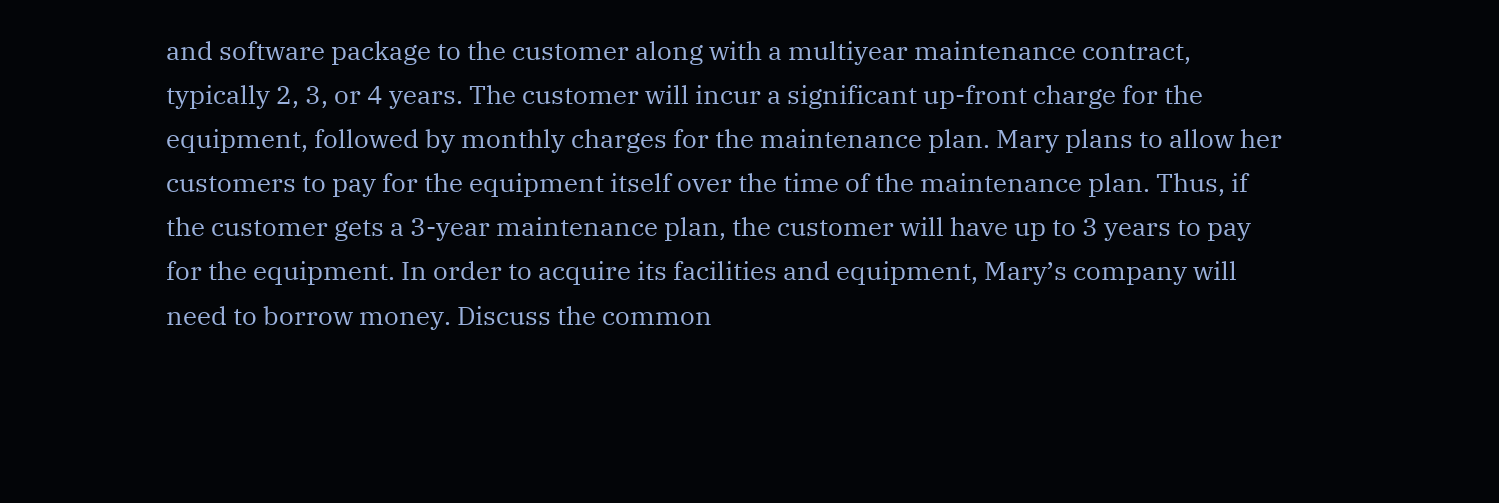and software package to the customer along with a multiyear maintenance contract, typically 2, 3, or 4 years. The customer will incur a significant up-front charge for the equipment, followed by monthly charges for the maintenance plan. Mary plans to allow her customers to pay for the equipment itself over the time of the maintenance plan. Thus, if the customer gets a 3-year maintenance plan, the customer will have up to 3 years to pay for the equipment. In order to acquire its facilities and equipment, Mary’s company will need to borrow money. Discuss the common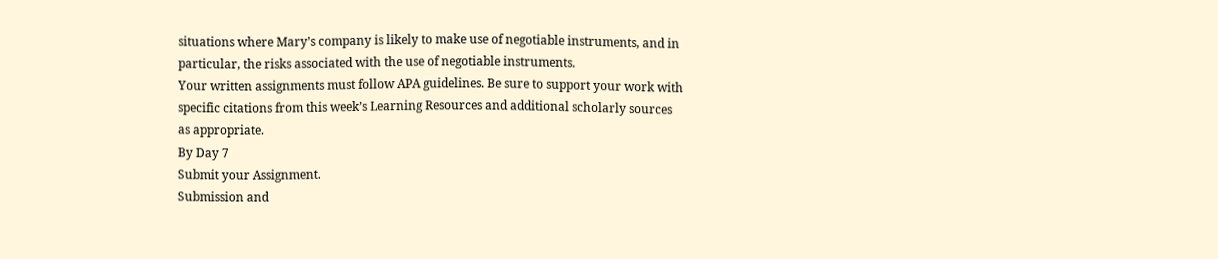situations where Mary’s company is likely to make use of negotiable instruments, and in particular, the risks associated with the use of negotiable instruments.
Your written assignments must follow APA guidelines. Be sure to support your work with specific citations from this week’s Learning Resources and additional scholarly sources as appropriate.
By Day 7
Submit your Assignment.
Submission and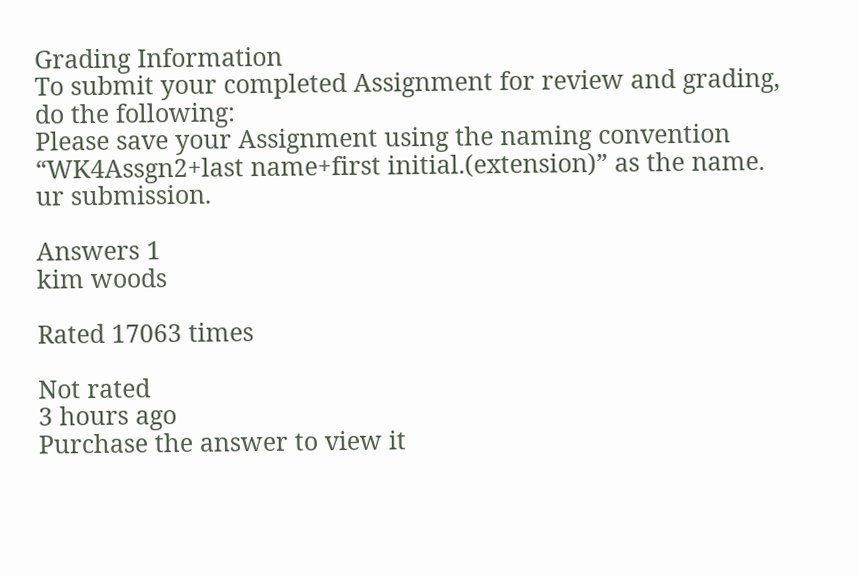Grading Information
To submit your completed Assignment for review and grading, do the following:
Please save your Assignment using the naming convention “WK4Assgn2+last name+first initial.(extension)” as the name.
ur submission.

Answers 1
kim woods

Rated 17063 times

Not rated
3 hours ago
Purchase the answer to view it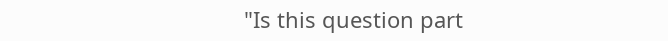"Is this question part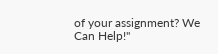of your assignment? We Can Help!"